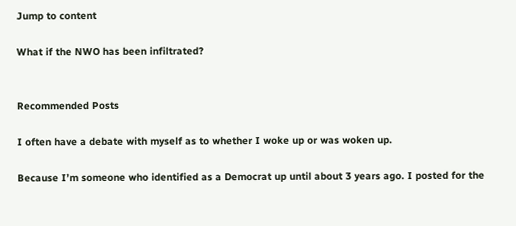Jump to content

What if the NWO has been infiltrated?


Recommended Posts

I often have a debate with myself as to whether I woke up or was woken up.

Because I’m someone who identified as a Democrat up until about 3 years ago. I posted for the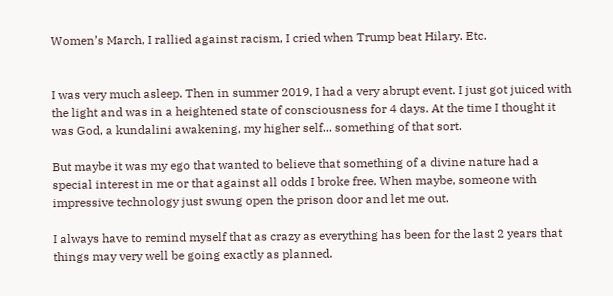Women’s March, I rallied against racism, I cried when Trump beat Hilary. Etc.


I was very much asleep. Then in summer 2019, I had a very abrupt event. I just got juiced with the light and was in a heightened state of consciousness for 4 days. At the time I thought it was God, a kundalini awakening, my higher self... something of that sort.

But maybe it was my ego that wanted to believe that something of a divine nature had a special interest in me or that against all odds I broke free. When maybe, someone with impressive technology just swung open the prison door and let me out.

I always have to remind myself that as crazy as everything has been for the last 2 years that things may very well be going exactly as planned.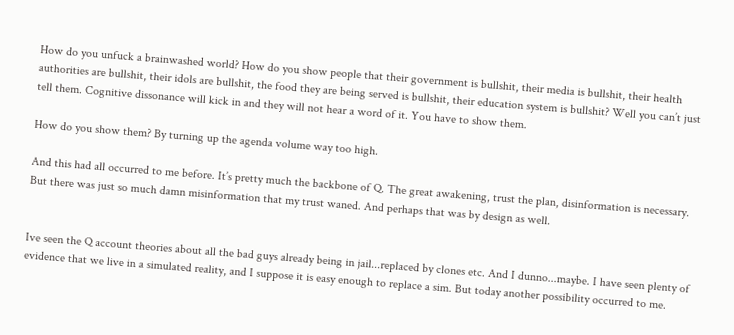How do you unfuck a brainwashed world? How do you show people that their government is bullshit, their media is bullshit, their health authorities are bullshit, their idols are bullshit, the food they are being served is bullshit, their education system is bullshit? Well you can’t just tell them. Cognitive dissonance will kick in and they will not hear a word of it. You have to show them.

How do you show them? By turning up the agenda volume way too high.

And this had all occurred to me before. It’s pretty much the backbone of Q. The great awakening, trust the plan, disinformation is necessary. But there was just so much damn misinformation that my trust waned. And perhaps that was by design as well.


Ive seen the Q account theories about all the bad guys already being in jail...replaced by clones etc. And I dunno...maybe. I have seen plenty of evidence that we live in a simulated reality, and I suppose it is easy enough to replace a sim. But today another possibility occurred to me.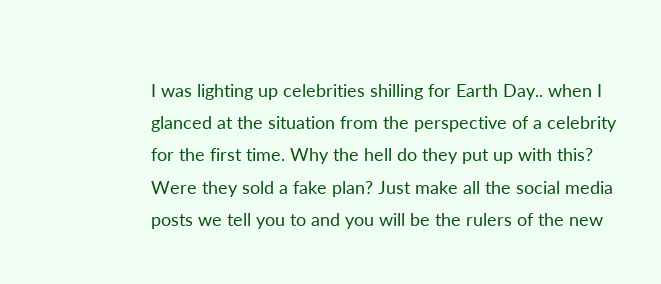I was lighting up celebrities shilling for Earth Day.. when I glanced at the situation from the perspective of a celebrity for the first time. Why the hell do they put up with this? Were they sold a fake plan? Just make all the social media posts we tell you to and you will be the rulers of the new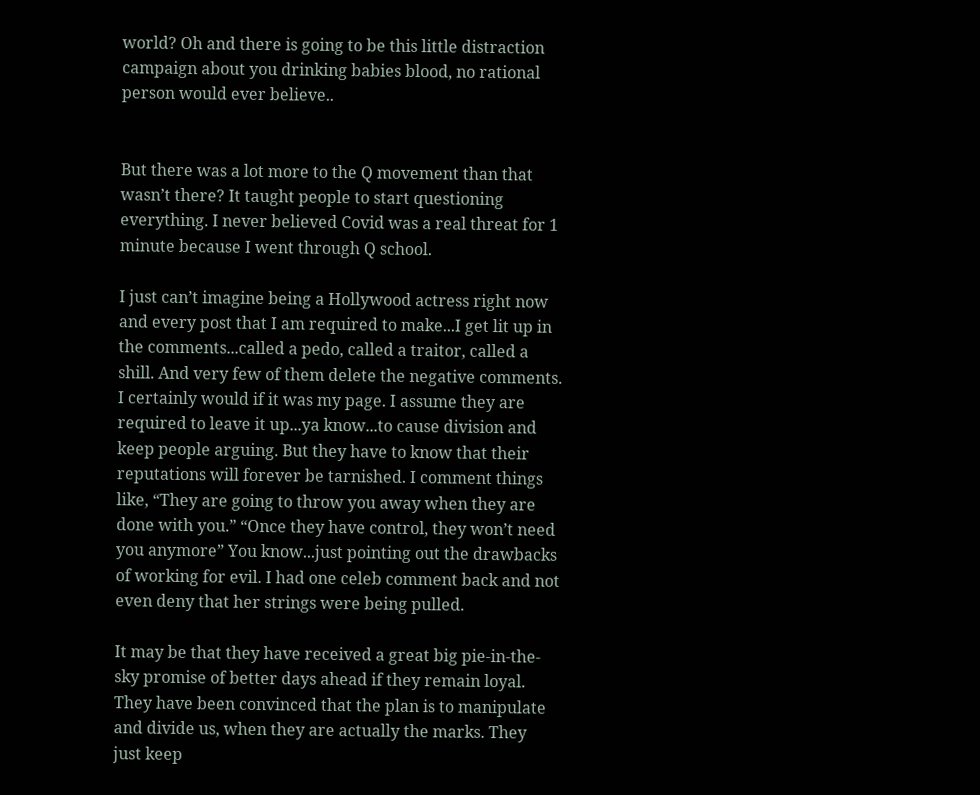world? Oh and there is going to be this little distraction campaign about you drinking babies blood, no rational person would ever believe..


But there was a lot more to the Q movement than that wasn’t there? It taught people to start questioning everything. I never believed Covid was a real threat for 1 minute because I went through Q school.

I just can’t imagine being a Hollywood actress right now and every post that I am required to make...I get lit up in the comments...called a pedo, called a traitor, called a shill. And very few of them delete the negative comments. I certainly would if it was my page. I assume they are required to leave it up...ya know...to cause division and keep people arguing. But they have to know that their reputations will forever be tarnished. I comment things like, “They are going to throw you away when they are done with you.” “Once they have control, they won’t need you anymore” You know...just pointing out the drawbacks of working for evil. I had one celeb comment back and not even deny that her strings were being pulled.

It may be that they have received a great big pie-in-the-sky promise of better days ahead if they remain loyal. They have been convinced that the plan is to manipulate and divide us, when they are actually the marks. They just keep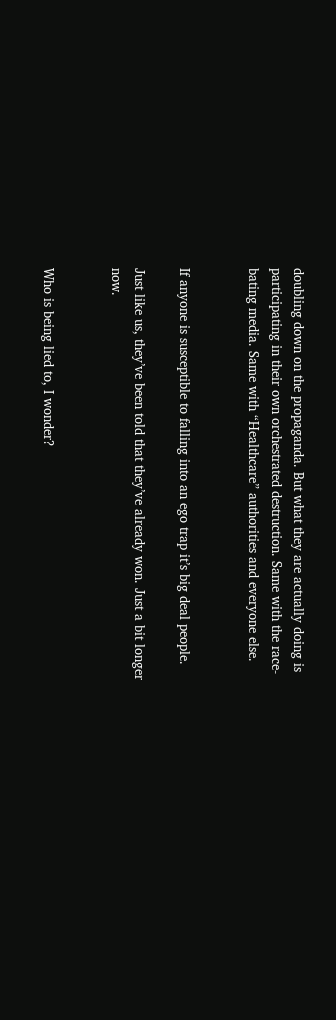doubling down on the propaganda. But what they are actually doing is participating in their own orchestrated destruction. Same with the race-bating media. Same with “Healthcare” authorities and everyone else.


If anyone is susceptible to falling into an ego trap it’s big deal people.

Just like us, they’ve been told that they’ve already won. Just a bit longer now.


Who is being lied to, I wonder?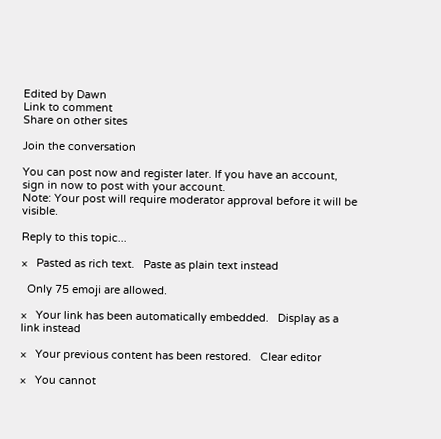Edited by Dawn
Link to comment
Share on other sites

Join the conversation

You can post now and register later. If you have an account, sign in now to post with your account.
Note: Your post will require moderator approval before it will be visible.

Reply to this topic...

×   Pasted as rich text.   Paste as plain text instead

  Only 75 emoji are allowed.

×   Your link has been automatically embedded.   Display as a link instead

×   Your previous content has been restored.   Clear editor

×   You cannot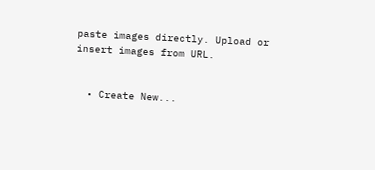paste images directly. Upload or insert images from URL.


  • Create New...